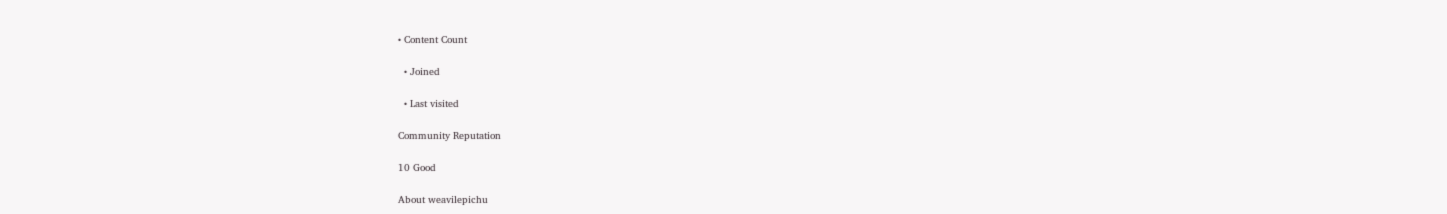• Content Count

  • Joined

  • Last visited

Community Reputation

10 Good

About weavilepichu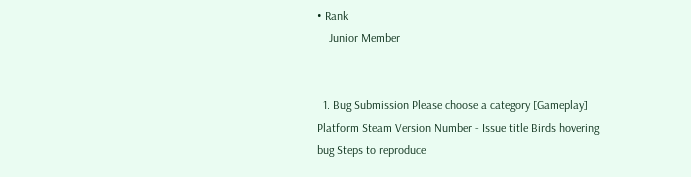• Rank
    Junior Member


  1. Bug Submission Please choose a category [Gameplay] Platform Steam Version Number - Issue title Birds hovering bug Steps to reproduce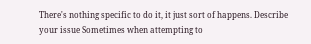There's nothing specific to do it, it just sort of happens. Describe your issue Sometimes when attempting to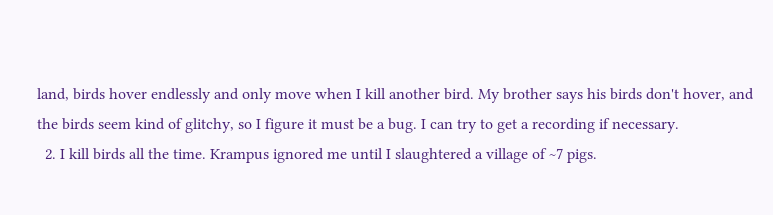land, birds hover endlessly and only move when I kill another bird. My brother says his birds don't hover, and the birds seem kind of glitchy, so I figure it must be a bug. I can try to get a recording if necessary.
  2. I kill birds all the time. Krampus ignored me until I slaughtered a village of ~7 pigs.